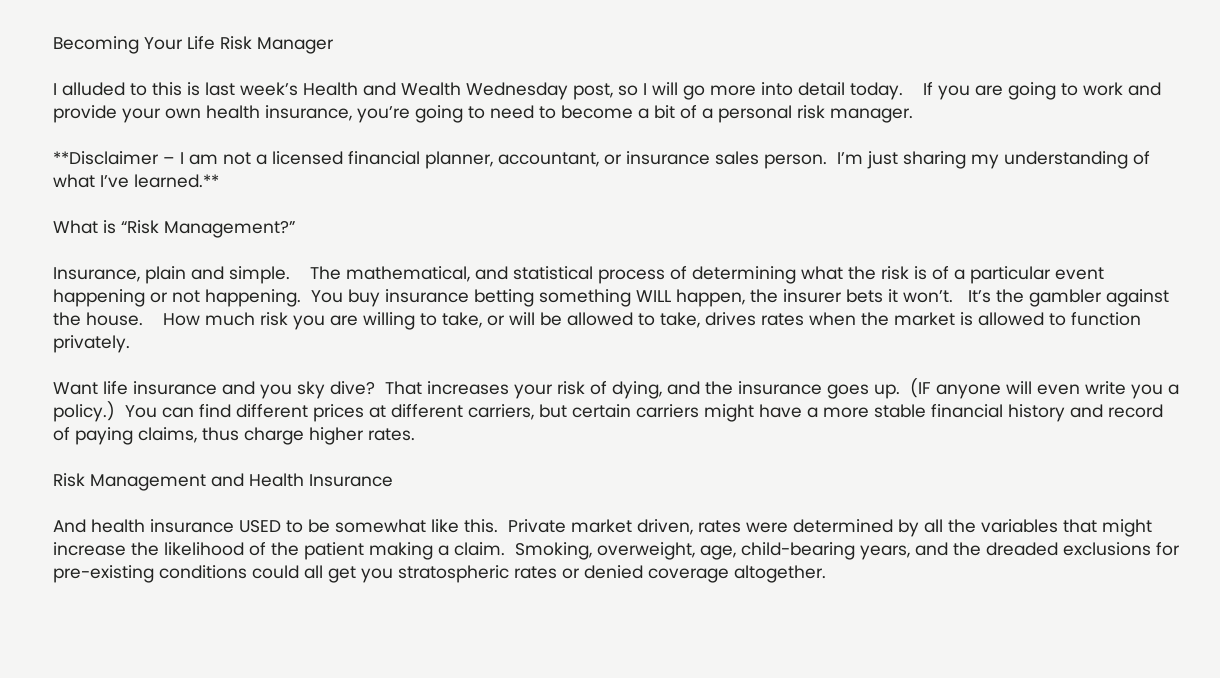Becoming Your Life Risk Manager

I alluded to this is last week’s Health and Wealth Wednesday post, so I will go more into detail today.    If you are going to work and provide your own health insurance, you’re going to need to become a bit of a personal risk manager.

**Disclaimer – I am not a licensed financial planner, accountant, or insurance sales person.  I’m just sharing my understanding of what I’ve learned.**

What is “Risk Management?”

Insurance, plain and simple.    The mathematical, and statistical process of determining what the risk is of a particular event happening or not happening.  You buy insurance betting something WILL happen, the insurer bets it won’t.   It’s the gambler against the house.    How much risk you are willing to take, or will be allowed to take, drives rates when the market is allowed to function privately.

Want life insurance and you sky dive?  That increases your risk of dying, and the insurance goes up.  (IF anyone will even write you a policy.)  You can find different prices at different carriers, but certain carriers might have a more stable financial history and record of paying claims, thus charge higher rates.

Risk Management and Health Insurance

And health insurance USED to be somewhat like this.  Private market driven, rates were determined by all the variables that might increase the likelihood of the patient making a claim.  Smoking, overweight, age, child-bearing years, and the dreaded exclusions for pre-existing conditions could all get you stratospheric rates or denied coverage altogether.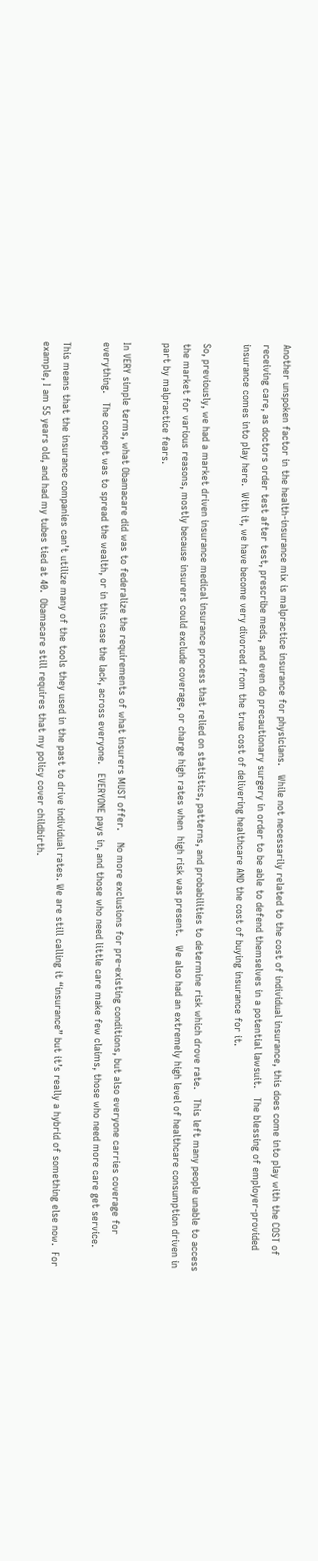Another unspoken factor in the health-insurance mix is malpractice insurance for physicians.   While not necessarily related to the cost of individual insurance, this does come into play with the COST of receiving care, as doctors order test after test, prescribe meds, and even do precautionary surgery in order to be able to defend themselves in a potential lawsuit.   The blessing of employer-provided insurance comes into play here.  With it, we have become very divorced from the true cost of delivering healthcare AND the cost of buying insurance for it.

So, previously, we had a market driven insurance medical insurance process that relied on statistics, patterns, and probabilities to determine risk which drove rate.   This left many people unable to access the market for various reasons, mostly because insurers could exclude coverage, or charge high rates when  high risk was present.   We also had an extremely high level of healthcare consumption driven in part by malpractice fears.

In VERY simple terms, what Obamacare did was to federalize the requirements of what insurers MUST offer.    No more exclusions for pre-existing conditions, but also everyone carries coverage for everything.   The concept was to spread the wealth, or in this case the lack, across everyone.   EVERYONE pays in, and those who need little care make few claims, those who need more care get service.

This means that the insurance companies can’t utilize many of the tools they used in the past to drive individual rates. We are still calling it “insurance” but it’s really a hybrid of something else now.  For example, I am 55 years old, and had my tubes tied at 40.  Obamacare still requires that my policy cover childbirth.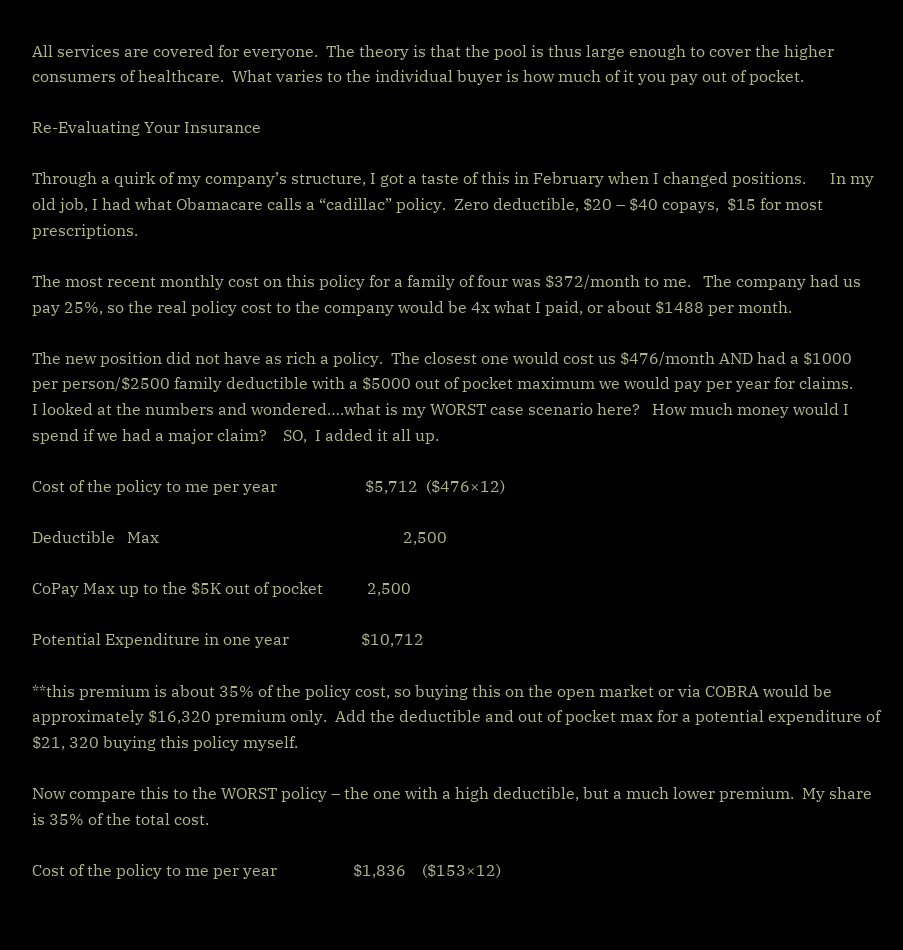All services are covered for everyone.  The theory is that the pool is thus large enough to cover the higher consumers of healthcare.  What varies to the individual buyer is how much of it you pay out of pocket.

Re-Evaluating Your Insurance

Through a quirk of my company’s structure, I got a taste of this in February when I changed positions.      In my old job, I had what Obamacare calls a “cadillac” policy.  Zero deductible, $20 – $40 copays,  $15 for most prescriptions.

The most recent monthly cost on this policy for a family of four was $372/month to me.   The company had us pay 25%, so the real policy cost to the company would be 4x what I paid, or about $1488 per month.

The new position did not have as rich a policy.  The closest one would cost us $476/month AND had a $1000 per person/$2500 family deductible with a $5000 out of pocket maximum we would pay per year for claims.      I looked at the numbers and wondered….what is my WORST case scenario here?   How much money would I spend if we had a major claim?    SO,  I added it all up.

Cost of the policy to me per year                      $5,712  ($476×12)

Deductible   Max                                                             2,500

CoPay Max up to the $5K out of pocket           2,500

Potential Expenditure in one year                  $10,712

**this premium is about 35% of the policy cost, so buying this on the open market or via COBRA would be approximately $16,320 premium only.  Add the deductible and out of pocket max for a potential expenditure of $21, 320 buying this policy myself.

Now compare this to the WORST policy – the one with a high deductible, but a much lower premium.  My share is 35% of the total cost.

Cost of the policy to me per year                   $1,836    ($153×12)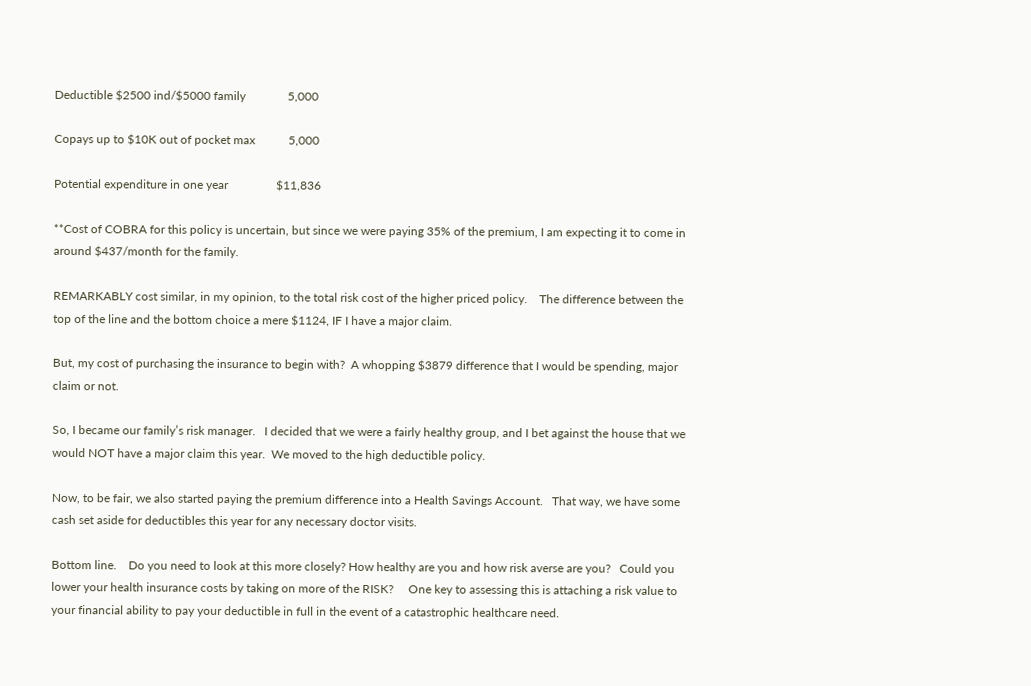Deductible $2500 ind/$5000 family              5,000

Copays up to $10K out of pocket max           5,000

Potential expenditure in one year                $11,836

**Cost of COBRA for this policy is uncertain, but since we were paying 35% of the premium, I am expecting it to come in around $437/month for the family.

REMARKABLY cost similar, in my opinion, to the total risk cost of the higher priced policy.    The difference between the top of the line and the bottom choice a mere $1124, IF I have a major claim.

But, my cost of purchasing the insurance to begin with?  A whopping $3879 difference that I would be spending, major claim or not.

So, I became our family’s risk manager.   I decided that we were a fairly healthy group, and I bet against the house that we would NOT have a major claim this year.  We moved to the high deductible policy.

Now, to be fair, we also started paying the premium difference into a Health Savings Account.   That way, we have some cash set aside for deductibles this year for any necessary doctor visits.

Bottom line.    Do you need to look at this more closely? How healthy are you and how risk averse are you?   Could you lower your health insurance costs by taking on more of the RISK?     One key to assessing this is attaching a risk value to your financial ability to pay your deductible in full in the event of a catastrophic healthcare need.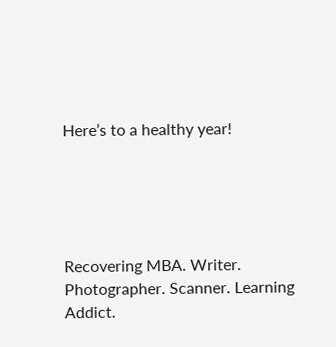Here’s to a healthy year!





Recovering MBA. Writer. Photographer. Scanner. Learning Addict.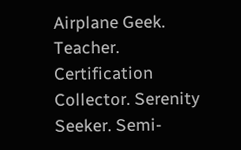Airplane Geek. Teacher. Certification Collector. Serenity Seeker. Semi-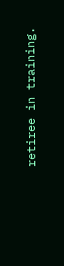retiree in training.